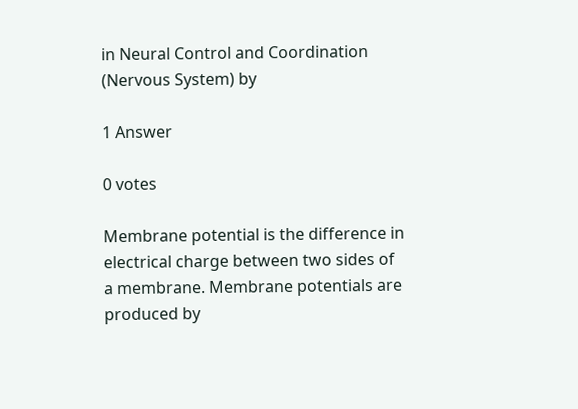in Neural Control and Coordination (Nervous System) by

1 Answer

0 votes

Membrane potential is the difference in electrical charge between two sides of a membrane. Membrane potentials are produced by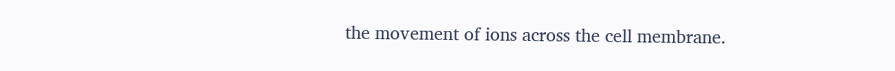the movement of ions across the cell membrane.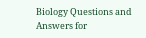Biology Questions and Answers for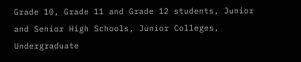Grade 10, Grade 11 and Grade 12 students, Junior and Senior High Schools, Junior Colleges, Undergraduate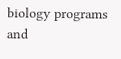biology programs and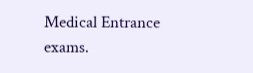Medical Entrance exams.